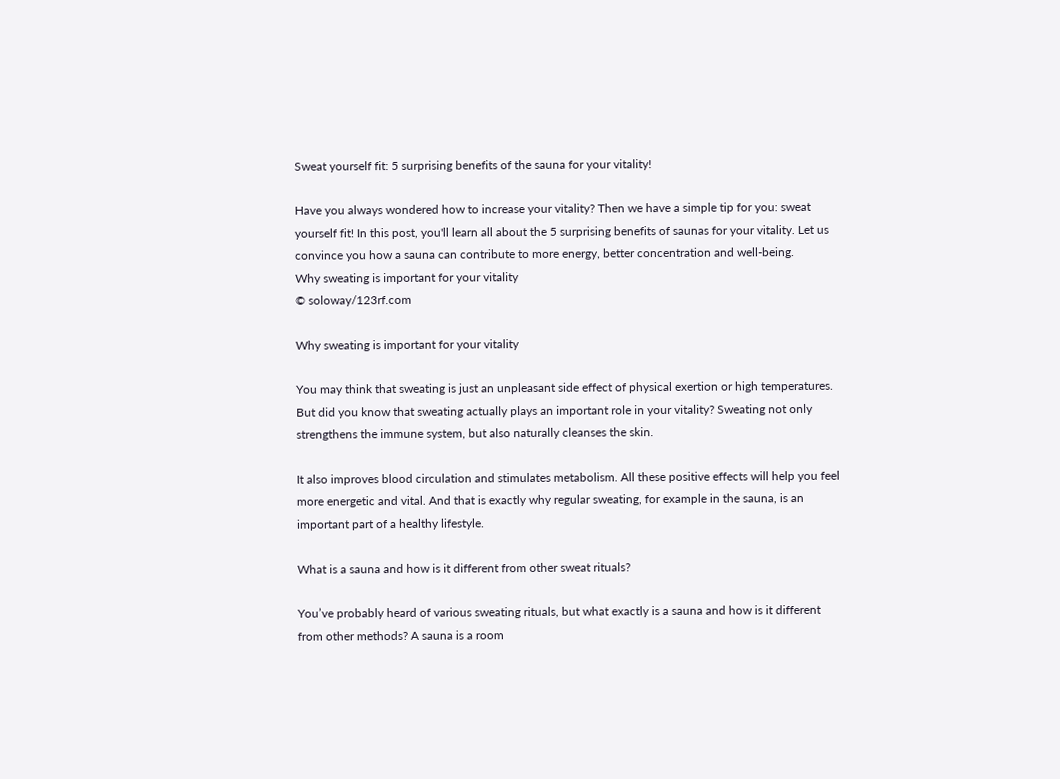Sweat yourself fit: 5 surprising benefits of the sauna for your vitality!

Have you always wondered how to increase your vitality? Then we have a simple tip for you: sweat yourself fit! In this post, you'll learn all about the 5 surprising benefits of saunas for your vitality. Let us convince you how a sauna can contribute to more energy, better concentration and well-being.
Why sweating is important for your vitality
© soloway/123rf.com

Why sweating is important for your vitality

You may think that sweating is just an unpleasant side effect of physical exertion or high temperatures. But did you know that sweating actually plays an important role in your vitality? Sweating not only strengthens the immune system, but also naturally cleanses the skin.

It also improves blood circulation and stimulates metabolism. All these positive effects will help you feel more energetic and vital. And that is exactly why regular sweating, for example in the sauna, is an important part of a healthy lifestyle.

What is a sauna and how is it different from other sweat rituals?

You’ve probably heard of various sweating rituals, but what exactly is a sauna and how is it different from other methods? A sauna is a room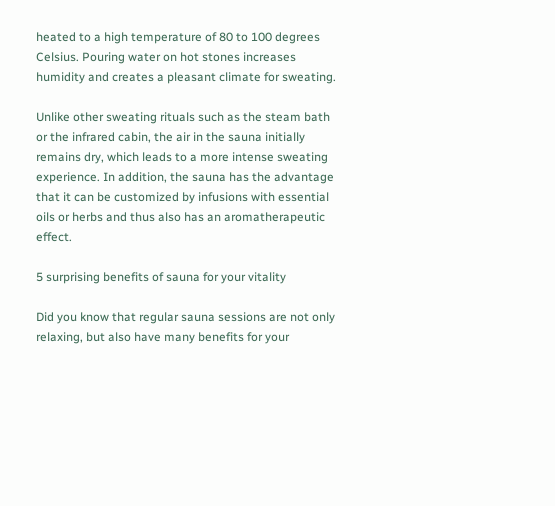heated to a high temperature of 80 to 100 degrees Celsius. Pouring water on hot stones increases humidity and creates a pleasant climate for sweating.

Unlike other sweating rituals such as the steam bath or the infrared cabin, the air in the sauna initially remains dry, which leads to a more intense sweating experience. In addition, the sauna has the advantage that it can be customized by infusions with essential oils or herbs and thus also has an aromatherapeutic effect.

5 surprising benefits of sauna for your vitality

Did you know that regular sauna sessions are not only relaxing, but also have many benefits for your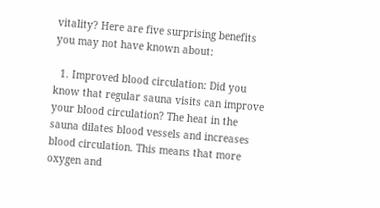vitality? Here are five surprising benefits you may not have known about:

  1. Improved blood circulation: Did you know that regular sauna visits can improve your blood circulation? The heat in the sauna dilates blood vessels and increases blood circulation. This means that more oxygen and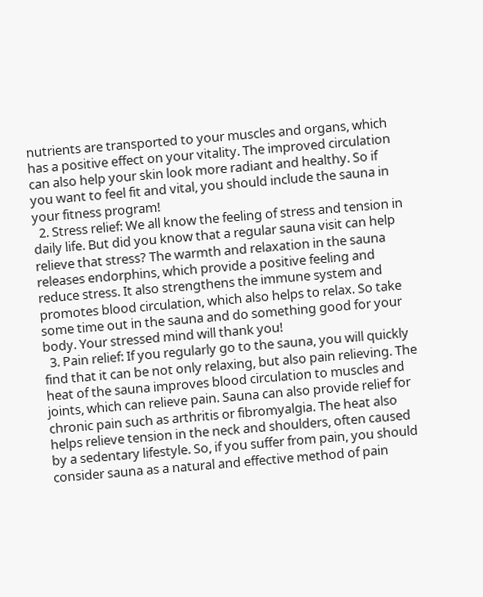nutrients are transported to your muscles and organs, which has a positive effect on your vitality. The improved circulation can also help your skin look more radiant and healthy. So if you want to feel fit and vital, you should include the sauna in your fitness program!
  2. Stress relief: We all know the feeling of stress and tension in daily life. But did you know that a regular sauna visit can help relieve that stress? The warmth and relaxation in the sauna releases endorphins, which provide a positive feeling and reduce stress. It also strengthens the immune system and promotes blood circulation, which also helps to relax. So take some time out in the sauna and do something good for your body. Your stressed mind will thank you!
  3. Pain relief: If you regularly go to the sauna, you will quickly find that it can be not only relaxing, but also pain relieving. The heat of the sauna improves blood circulation to muscles and joints, which can relieve pain. Sauna can also provide relief for chronic pain such as arthritis or fibromyalgia. The heat also helps relieve tension in the neck and shoulders, often caused by a sedentary lifestyle. So, if you suffer from pain, you should consider sauna as a natural and effective method of pain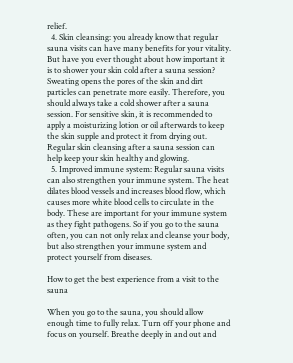relief.
  4. Skin cleansing: you already know that regular sauna visits can have many benefits for your vitality. But have you ever thought about how important it is to shower your skin cold after a sauna session? Sweating opens the pores of the skin and dirt particles can penetrate more easily. Therefore, you should always take a cold shower after a sauna session. For sensitive skin, it is recommended to apply a moisturizing lotion or oil afterwards to keep the skin supple and protect it from drying out. Regular skin cleansing after a sauna session can help keep your skin healthy and glowing.
  5. Improved immune system: Regular sauna visits can also strengthen your immune system. The heat dilates blood vessels and increases blood flow, which causes more white blood cells to circulate in the body. These are important for your immune system as they fight pathogens. So if you go to the sauna often, you can not only relax and cleanse your body, but also strengthen your immune system and protect yourself from diseases.

How to get the best experience from a visit to the sauna

When you go to the sauna, you should allow enough time to fully relax. Turn off your phone and focus on yourself. Breathe deeply in and out and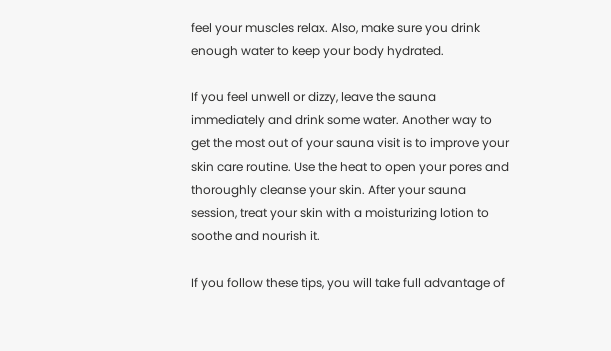feel your muscles relax. Also, make sure you drink enough water to keep your body hydrated.

If you feel unwell or dizzy, leave the sauna immediately and drink some water. Another way to get the most out of your sauna visit is to improve your skin care routine. Use the heat to open your pores and thoroughly cleanse your skin. After your sauna session, treat your skin with a moisturizing lotion to soothe and nourish it.

If you follow these tips, you will take full advantage of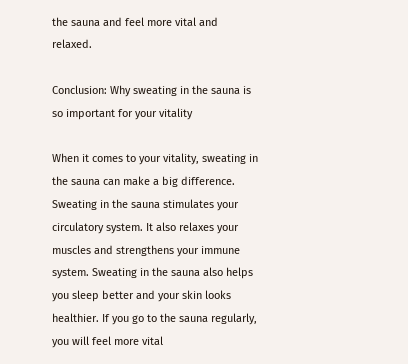the sauna and feel more vital and relaxed.

Conclusion: Why sweating in the sauna is so important for your vitality

When it comes to your vitality, sweating in the sauna can make a big difference. Sweating in the sauna stimulates your circulatory system. It also relaxes your muscles and strengthens your immune system. Sweating in the sauna also helps you sleep better and your skin looks healthier. If you go to the sauna regularly, you will feel more vital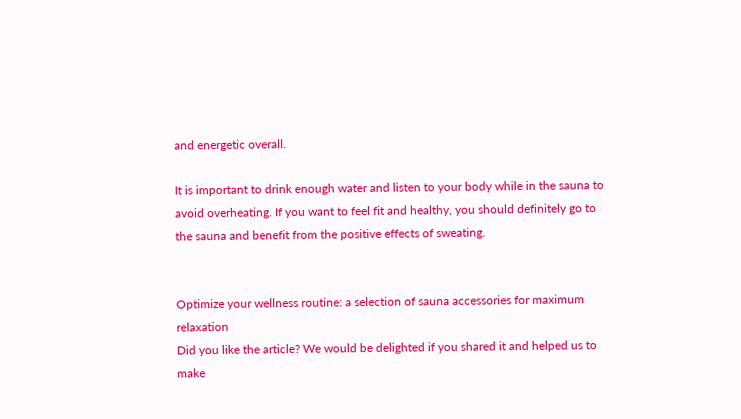and energetic overall.

It is important to drink enough water and listen to your body while in the sauna to avoid overheating. If you want to feel fit and healthy, you should definitely go to the sauna and benefit from the positive effects of sweating.


Optimize your wellness routine: a selection of sauna accessories for maximum relaxation
Did you like the article? We would be delighted if you shared it and helped us to make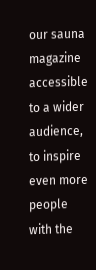our sauna magazine accessible to a wider audience, to inspire even more people with the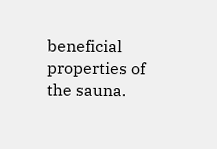beneficial properties of the sauna.